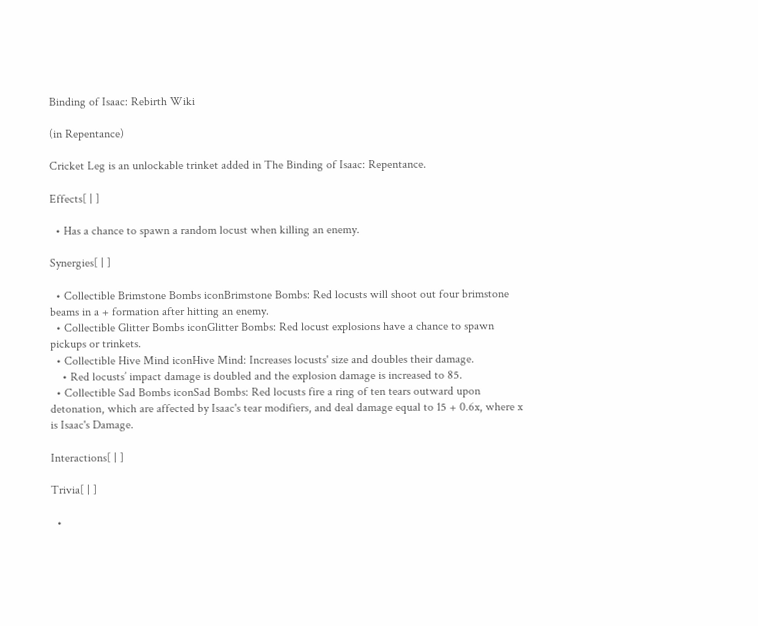Binding of Isaac: Rebirth Wiki

(in Repentance)

Cricket Leg is an unlockable trinket added in The Binding of Isaac: Repentance.

Effects[ | ]

  • Has a chance to spawn a random locust when killing an enemy.

Synergies[ | ]

  • Collectible Brimstone Bombs iconBrimstone Bombs: Red locusts will shoot out four brimstone beams in a + formation after hitting an enemy.
  • Collectible Glitter Bombs iconGlitter Bombs: Red locust explosions have a chance to spawn pickups or trinkets.
  • Collectible Hive Mind iconHive Mind: Increases locusts' size and doubles their damage.
    • Red locusts’ impact damage is doubled and the explosion damage is increased to 85.
  • Collectible Sad Bombs iconSad Bombs: Red locusts fire a ring of ten tears outward upon detonation, which are affected by Isaac's tear modifiers, and deal damage equal to 15 + 0.6x, where x is Isaac's Damage.

Interactions[ | ]

Trivia[ | ]

  •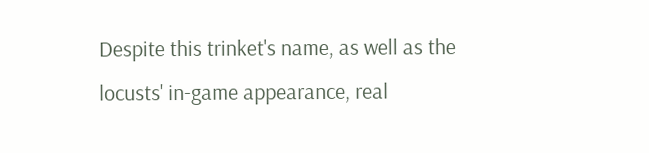Despite this trinket's name, as well as the locusts' in-game appearance, real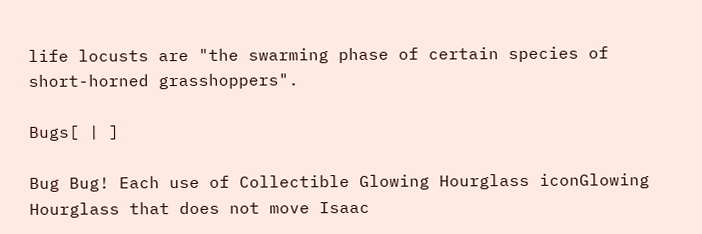life locusts are "the swarming phase of certain species of short-horned grasshoppers".

Bugs[ | ]

Bug Bug! Each use of Collectible Glowing Hourglass iconGlowing Hourglass that does not move Isaac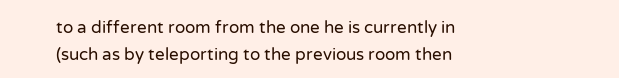to a different room from the one he is currently in (such as by teleporting to the previous room then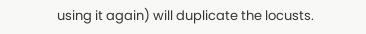using it again) will duplicate the locusts.